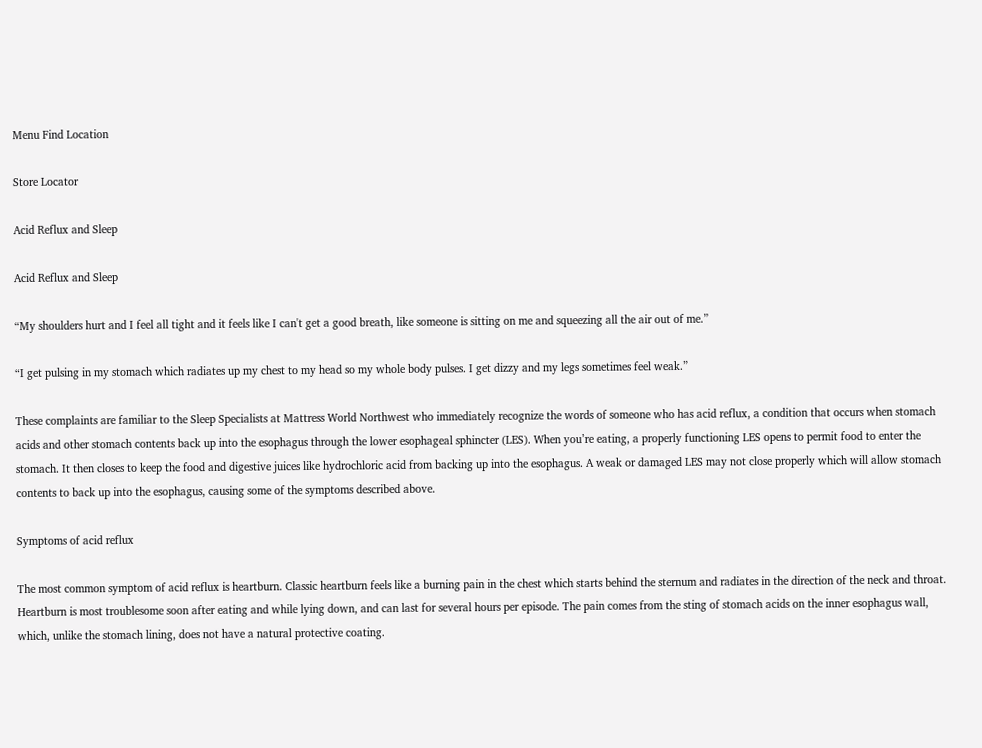Menu Find Location

Store Locator

Acid Reflux and Sleep

Acid Reflux and Sleep

“My shoulders hurt and I feel all tight and it feels like I can't get a good breath, like someone is sitting on me and squeezing all the air out of me.”

“I get pulsing in my stomach which radiates up my chest to my head so my whole body pulses. I get dizzy and my legs sometimes feel weak.”

These complaints are familiar to the Sleep Specialists at Mattress World Northwest who immediately recognize the words of someone who has acid reflux, a condition that occurs when stomach acids and other stomach contents back up into the esophagus through the lower esophageal sphincter (LES). When you’re eating, a properly functioning LES opens to permit food to enter the stomach. It then closes to keep the food and digestive juices like hydrochloric acid from backing up into the esophagus. A weak or damaged LES may not close properly which will allow stomach contents to back up into the esophagus, causing some of the symptoms described above.

Symptoms of acid reflux

The most common symptom of acid reflux is heartburn. Classic heartburn feels like a burning pain in the chest which starts behind the sternum and radiates in the direction of the neck and throat. Heartburn is most troublesome soon after eating and while lying down, and can last for several hours per episode. The pain comes from the sting of stomach acids on the inner esophagus wall, which, unlike the stomach lining, does not have a natural protective coating.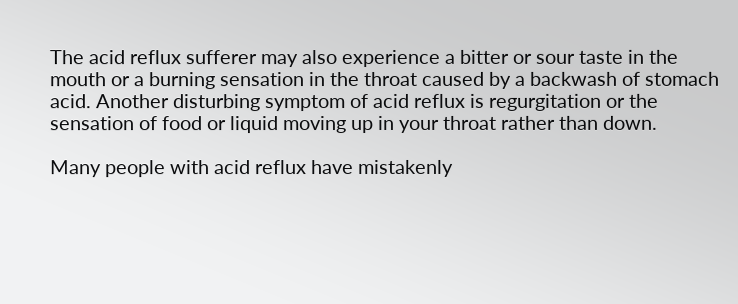The acid reflux sufferer may also experience a bitter or sour taste in the mouth or a burning sensation in the throat caused by a backwash of stomach acid. Another disturbing symptom of acid reflux is regurgitation or the sensation of food or liquid moving up in your throat rather than down.

Many people with acid reflux have mistakenly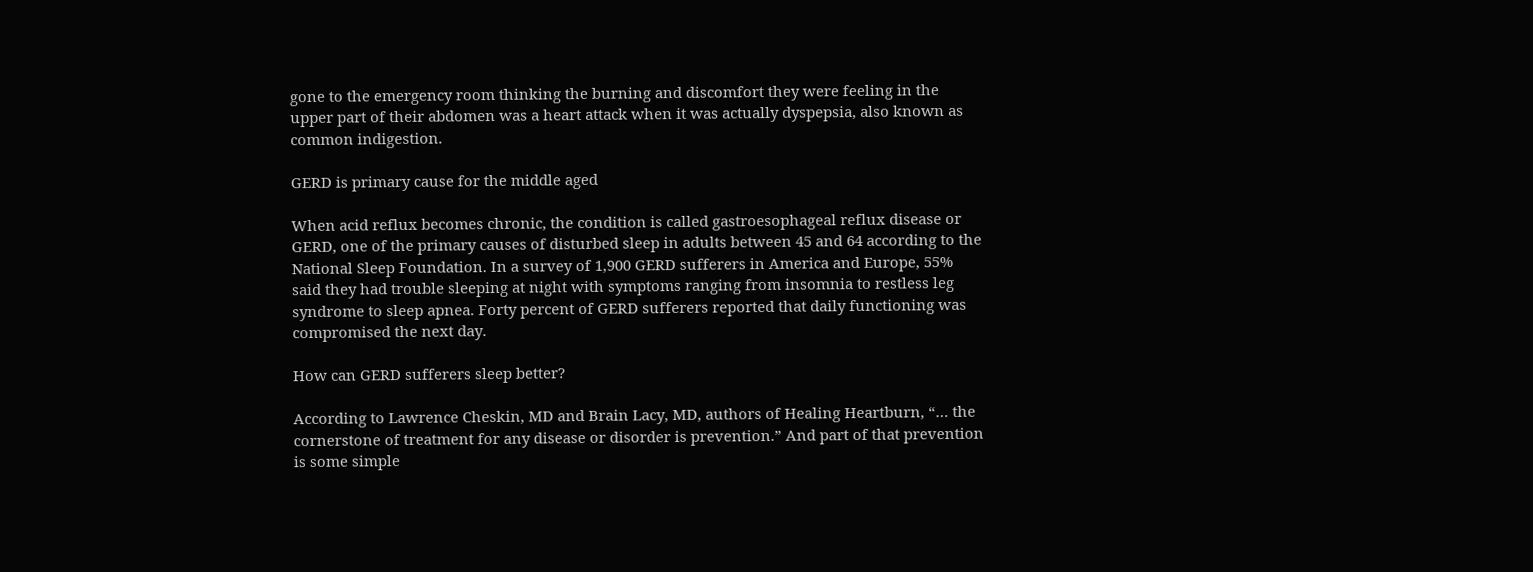gone to the emergency room thinking the burning and discomfort they were feeling in the upper part of their abdomen was a heart attack when it was actually dyspepsia, also known as common indigestion.

GERD is primary cause for the middle aged

When acid reflux becomes chronic, the condition is called gastroesophageal reflux disease or GERD, one of the primary causes of disturbed sleep in adults between 45 and 64 according to the National Sleep Foundation. In a survey of 1,900 GERD sufferers in America and Europe, 55% said they had trouble sleeping at night with symptoms ranging from insomnia to restless leg syndrome to sleep apnea. Forty percent of GERD sufferers reported that daily functioning was compromised the next day.

How can GERD sufferers sleep better?

According to Lawrence Cheskin, MD and Brain Lacy, MD, authors of Healing Heartburn, “… the cornerstone of treatment for any disease or disorder is prevention.” And part of that prevention is some simple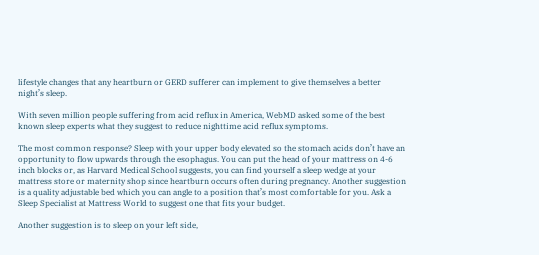lifestyle changes that any heartburn or GERD sufferer can implement to give themselves a better night’s sleep.

With seven million people suffering from acid reflux in America, WebMD asked some of the best known sleep experts what they suggest to reduce nighttime acid reflux symptoms.

The most common response? Sleep with your upper body elevated so the stomach acids don’t have an opportunity to flow upwards through the esophagus. You can put the head of your mattress on 4-6 inch blocks or, as Harvard Medical School suggests, you can find yourself a sleep wedge at your mattress store or maternity shop since heartburn occurs often during pregnancy. Another suggestion is a quality adjustable bed which you can angle to a position that’s most comfortable for you. Ask a Sleep Specialist at Mattress World to suggest one that fits your budget.

Another suggestion is to sleep on your left side,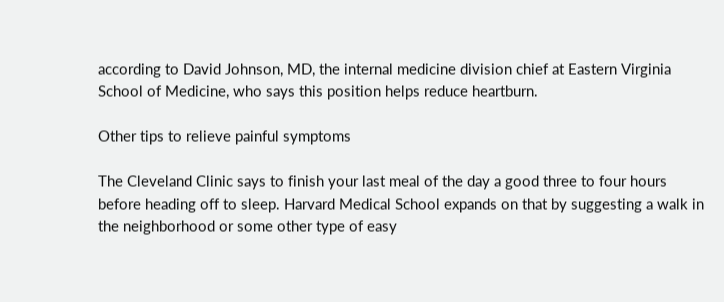according to David Johnson, MD, the internal medicine division chief at Eastern Virginia School of Medicine, who says this position helps reduce heartburn.

Other tips to relieve painful symptoms

The Cleveland Clinic says to finish your last meal of the day a good three to four hours before heading off to sleep. Harvard Medical School expands on that by suggesting a walk in the neighborhood or some other type of easy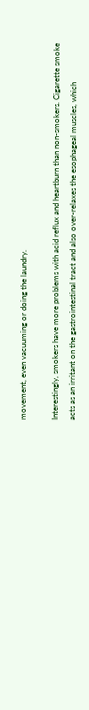movement, even vacuuming or doing the laundry.

Interestingly, smokers have more problems with acid reflux and heartburn than non-smokers. Cigarette smoke acts as an irritant on the gastrointestinal tract and also over-relaxes the esophageal muscles, which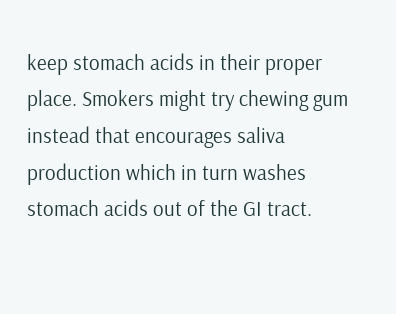keep stomach acids in their proper place. Smokers might try chewing gum instead that encourages saliva production which in turn washes stomach acids out of the GI tract.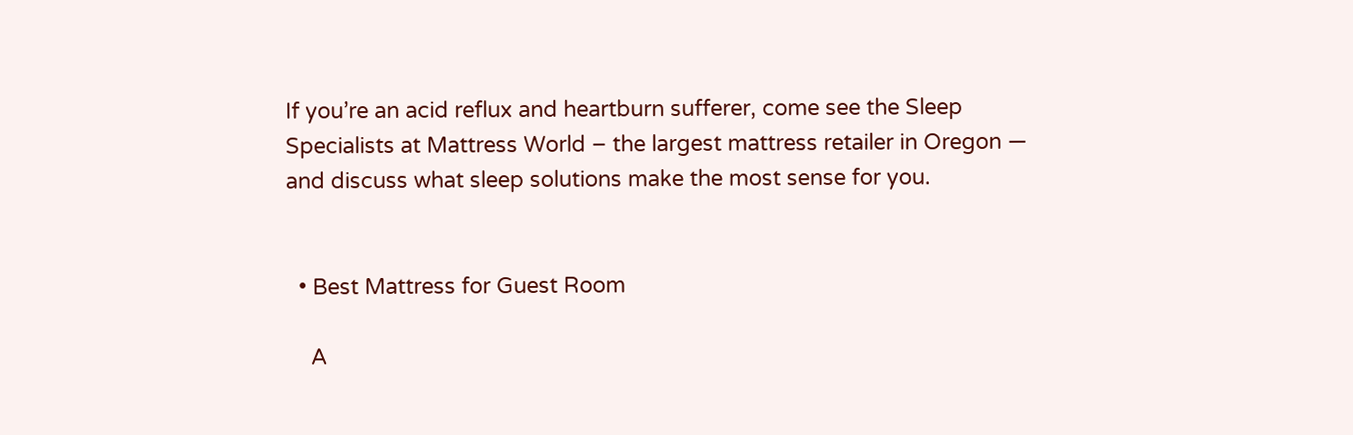If you’re an acid reflux and heartburn sufferer, come see the Sleep Specialists at Mattress World – the largest mattress retailer in Oregon — and discuss what sleep solutions make the most sense for you.


  • Best Mattress for Guest Room

    A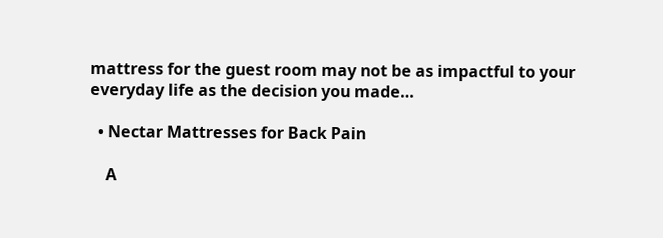mattress for the guest room may not be as impactful to your everyday life as the decision you made…

  • Nectar Mattresses for Back Pain

    A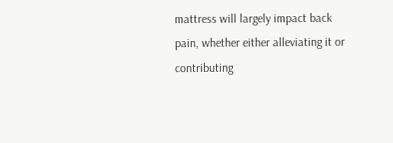mattress will largely impact back pain, whether either alleviating it or contributing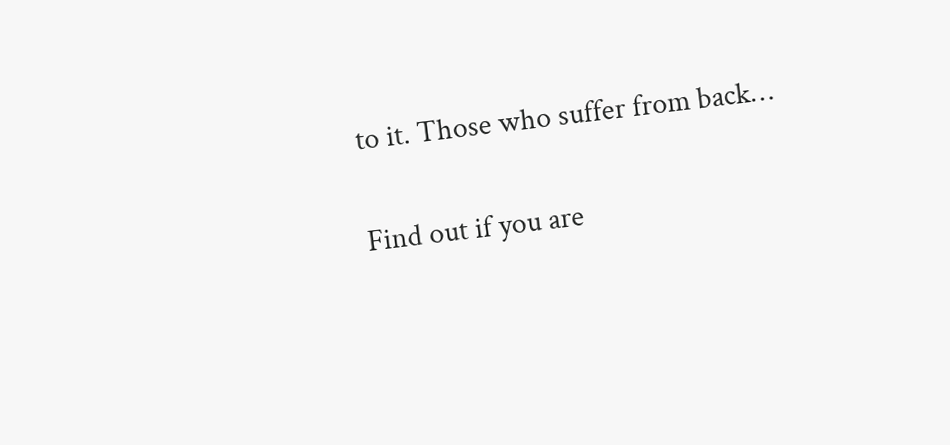to it. Those who suffer from back…

Find out if you are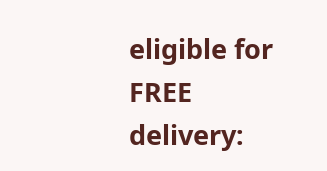eligible for FREE delivery: